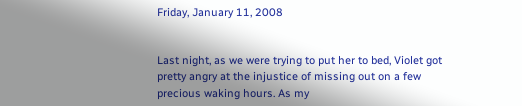Friday, January 11, 2008


Last night, as we were trying to put her to bed, Violet got pretty angry at the injustice of missing out on a few precious waking hours. As my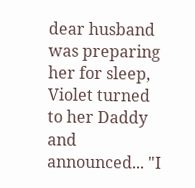dear husband was preparing her for sleep, Violet turned to her Daddy and announced... "I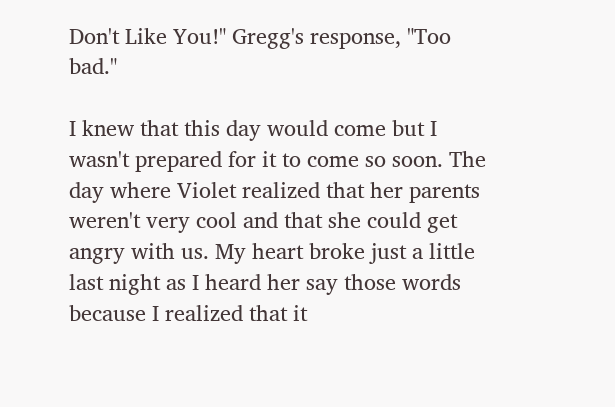Don't Like You!" Gregg's response, "Too bad."

I knew that this day would come but I wasn't prepared for it to come so soon. The day where Violet realized that her parents weren't very cool and that she could get angry with us. My heart broke just a little last night as I heard her say those words because I realized that it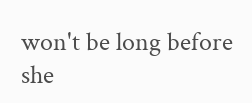won't be long before she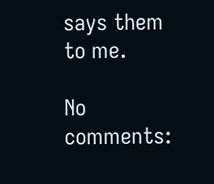says them to me.

No comments: